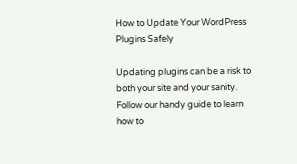How to Update Your WordPress Plugins Safely

Updating plugins can be a risk to both your site and your sanity. Follow our handy guide to learn how to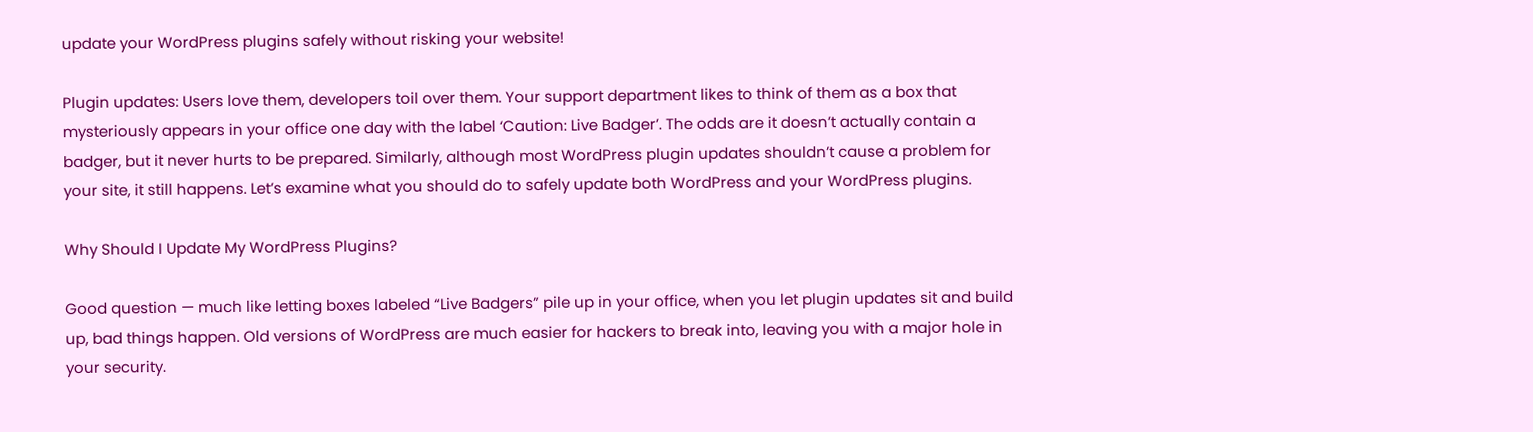update your WordPress plugins safely without risking your website!

Plugin updates: Users love them, developers toil over them. Your support department likes to think of them as a box that mysteriously appears in your office one day with the label ‘Caution: Live Badger’. The odds are it doesn’t actually contain a badger, but it never hurts to be prepared. Similarly, although most WordPress plugin updates shouldn’t cause a problem for your site, it still happens. Let’s examine what you should do to safely update both WordPress and your WordPress plugins.

Why Should I Update My WordPress Plugins?

Good question — much like letting boxes labeled “Live Badgers” pile up in your office, when you let plugin updates sit and build up, bad things happen. Old versions of WordPress are much easier for hackers to break into, leaving you with a major hole in your security.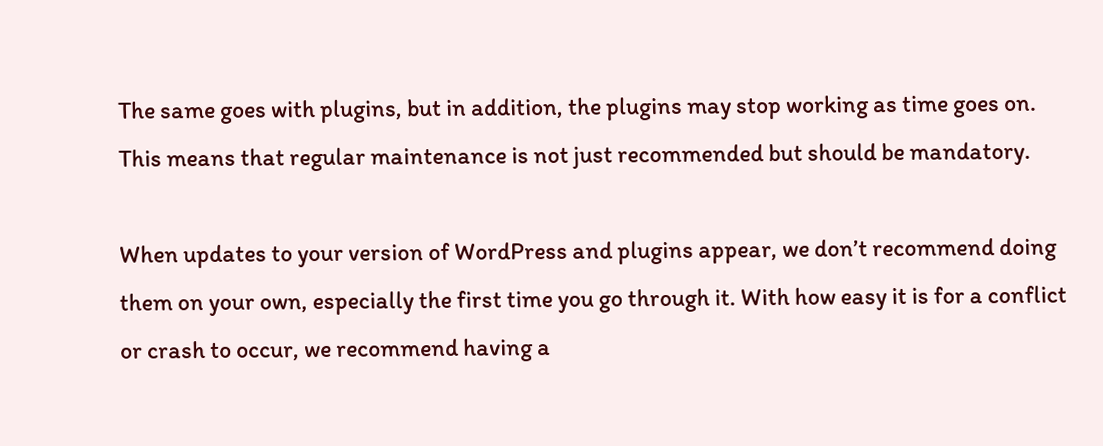The same goes with plugins, but in addition, the plugins may stop working as time goes on. This means that regular maintenance is not just recommended but should be mandatory.

When updates to your version of WordPress and plugins appear, we don’t recommend doing them on your own, especially the first time you go through it. With how easy it is for a conflict or crash to occur, we recommend having a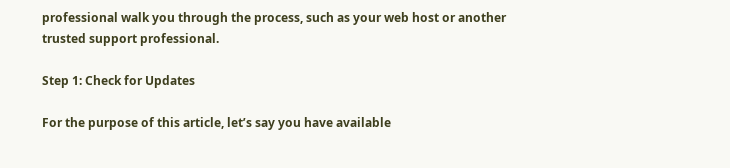professional walk you through the process, such as your web host or another trusted support professional.

Step 1: Check for Updates

For the purpose of this article, let’s say you have available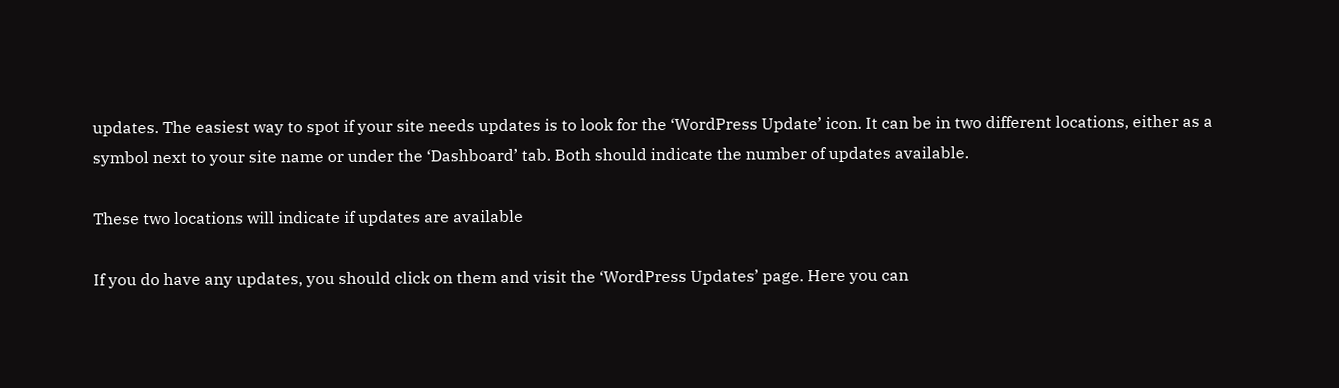updates. The easiest way to spot if your site needs updates is to look for the ‘WordPress Update’ icon. It can be in two different locations, either as a symbol next to your site name or under the ‘Dashboard’ tab. Both should indicate the number of updates available.

These two locations will indicate if updates are available

If you do have any updates, you should click on them and visit the ‘WordPress Updates’ page. Here you can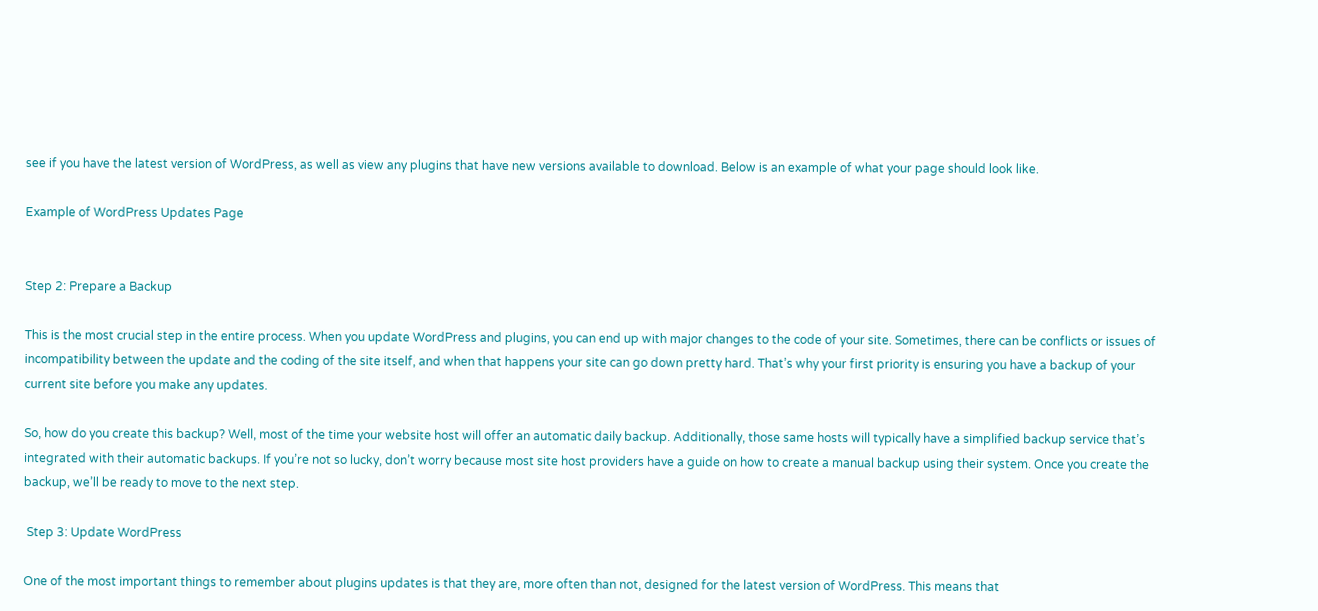see if you have the latest version of WordPress, as well as view any plugins that have new versions available to download. Below is an example of what your page should look like.

Example of WordPress Updates Page


Step 2: Prepare a Backup

This is the most crucial step in the entire process. When you update WordPress and plugins, you can end up with major changes to the code of your site. Sometimes, there can be conflicts or issues of incompatibility between the update and the coding of the site itself, and when that happens your site can go down pretty hard. That’s why your first priority is ensuring you have a backup of your current site before you make any updates.

So, how do you create this backup? Well, most of the time your website host will offer an automatic daily backup. Additionally, those same hosts will typically have a simplified backup service that’s integrated with their automatic backups. If you’re not so lucky, don’t worry because most site host providers have a guide on how to create a manual backup using their system. Once you create the backup, we’ll be ready to move to the next step.

 Step 3: Update WordPress

One of the most important things to remember about plugins updates is that they are, more often than not, designed for the latest version of WordPress. This means that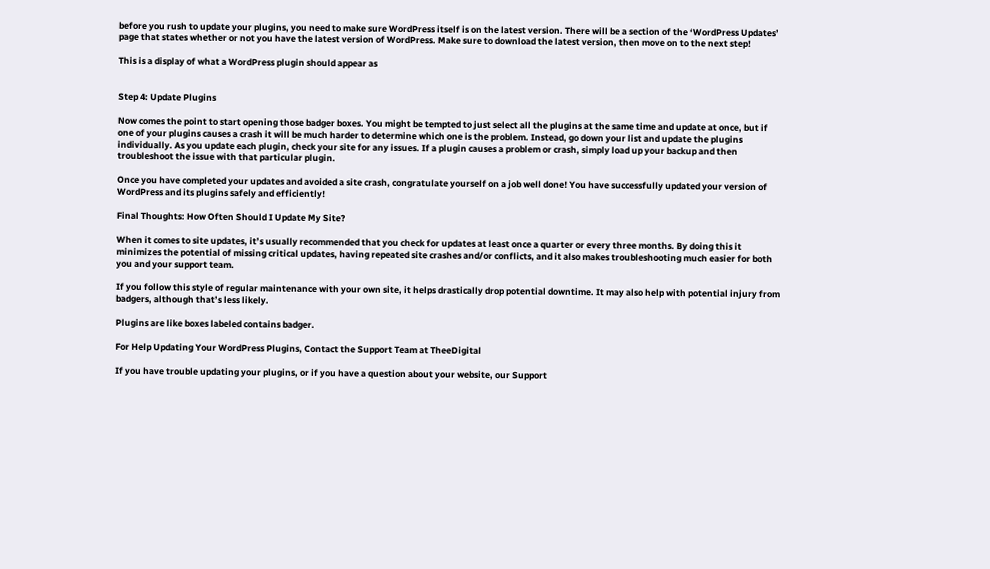before you rush to update your plugins, you need to make sure WordPress itself is on the latest version. There will be a section of the ‘WordPress Updates’ page that states whether or not you have the latest version of WordPress. Make sure to download the latest version, then move on to the next step!

This is a display of what a WordPress plugin should appear as


Step 4: Update Plugins

Now comes the point to start opening those badger boxes. You might be tempted to just select all the plugins at the same time and update at once, but if one of your plugins causes a crash it will be much harder to determine which one is the problem. Instead, go down your list and update the plugins individually. As you update each plugin, check your site for any issues. If a plugin causes a problem or crash, simply load up your backup and then troubleshoot the issue with that particular plugin.

Once you have completed your updates and avoided a site crash, congratulate yourself on a job well done! You have successfully updated your version of WordPress and its plugins safely and efficiently!

Final Thoughts: How Often Should I Update My Site?

When it comes to site updates, it’s usually recommended that you check for updates at least once a quarter or every three months. By doing this it minimizes the potential of missing critical updates, having repeated site crashes and/or conflicts, and it also makes troubleshooting much easier for both you and your support team.

If you follow this style of regular maintenance with your own site, it helps drastically drop potential downtime. It may also help with potential injury from badgers, although that’s less likely.

Plugins are like boxes labeled contains badger.

For Help Updating Your WordPress Plugins, Contact the Support Team at TheeDigital

If you have trouble updating your plugins, or if you have a question about your website, our Support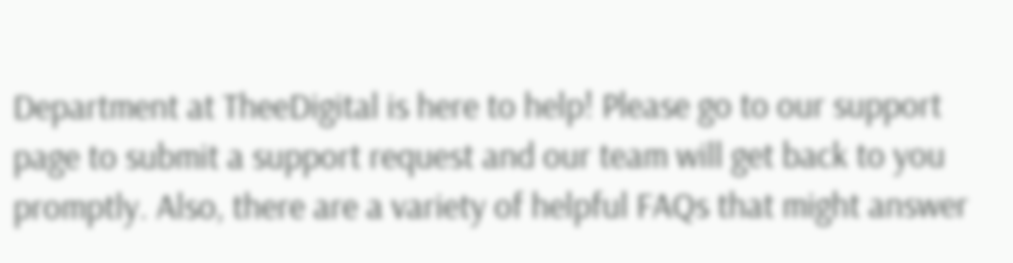Department at TheeDigital is here to help! Please go to our support page to submit a support request and our team will get back to you promptly. Also, there are a variety of helpful FAQs that might answer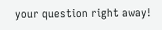your question right away!